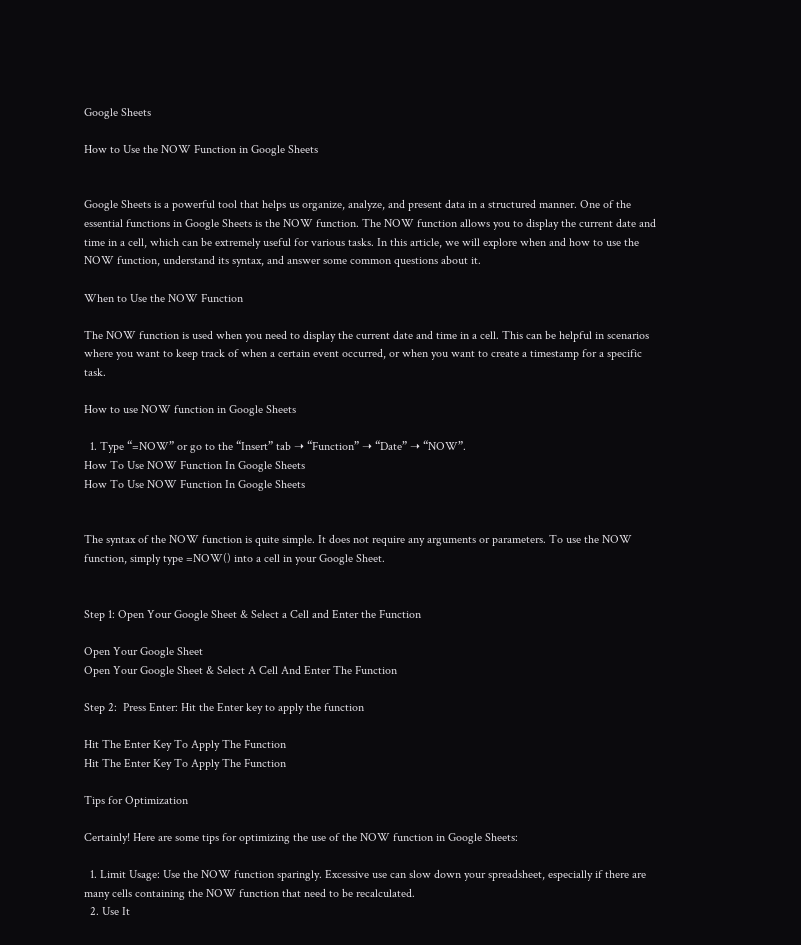Google Sheets

How to Use the NOW Function in Google Sheets


Google Sheets is a powerful tool that helps us organize, analyze, and present data in a structured manner. One of the essential functions in Google Sheets is the NOW function. The NOW function allows you to display the current date and time in a cell, which can be extremely useful for various tasks. In this article, we will explore when and how to use the NOW function, understand its syntax, and answer some common questions about it.

When to Use the NOW Function

The NOW function is used when you need to display the current date and time in a cell. This can be helpful in scenarios where you want to keep track of when a certain event occurred, or when you want to create a timestamp for a specific task.

How to use NOW function in Google Sheets

  1. Type “=NOW” or go to the “Insert” tab ➝ “Function” ➝ “Date” ➝ “NOW”.
How To Use NOW Function In Google Sheets
How To Use NOW Function In Google Sheets


The syntax of the NOW function is quite simple. It does not require any arguments or parameters. To use the NOW function, simply type =NOW() into a cell in your Google Sheet.


Step 1: Open Your Google Sheet & Select a Cell and Enter the Function

Open Your Google Sheet
Open Your Google Sheet & Select A Cell And Enter The Function

Step 2:  Press Enter: Hit the Enter key to apply the function

Hit The Enter Key To Apply The Function
Hit The Enter Key To Apply The Function

Tips for Optimization

Certainly! Here are some tips for optimizing the use of the NOW function in Google Sheets:

  1. Limit Usage: Use the NOW function sparingly. Excessive use can slow down your spreadsheet, especially if there are many cells containing the NOW function that need to be recalculated.
  2. Use It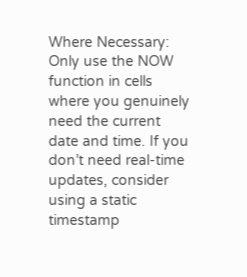Where Necessary: Only use the NOW function in cells where you genuinely need the current date and time. If you don’t need real-time updates, consider using a static timestamp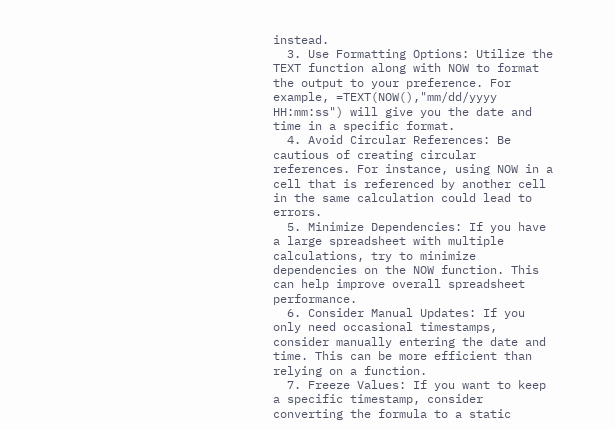instead.
  3. Use Formatting Options: Utilize the TEXT function along with NOW to format the output to your preference. For example, =TEXT(NOW(),"mm/dd/yyyy HH:mm:ss") will give you the date and time in a specific format.
  4. Avoid Circular References: Be cautious of creating circular references. For instance, using NOW in a cell that is referenced by another cell in the same calculation could lead to errors.
  5. Minimize Dependencies: If you have a large spreadsheet with multiple calculations, try to minimize dependencies on the NOW function. This can help improve overall spreadsheet performance.
  6. Consider Manual Updates: If you only need occasional timestamps, consider manually entering the date and time. This can be more efficient than relying on a function.
  7. Freeze Values: If you want to keep a specific timestamp, consider converting the formula to a static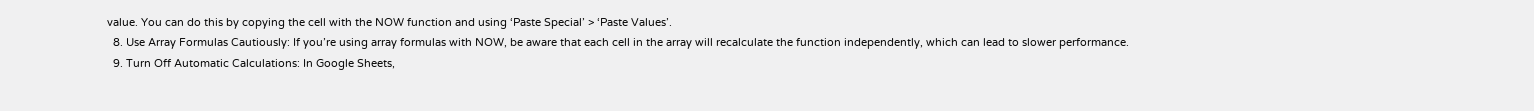value. You can do this by copying the cell with the NOW function and using ‘Paste Special’ > ‘Paste Values’.
  8. Use Array Formulas Cautiously: If you’re using array formulas with NOW, be aware that each cell in the array will recalculate the function independently, which can lead to slower performance.
  9. Turn Off Automatic Calculations: In Google Sheets,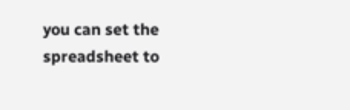you can set the spreadsheet to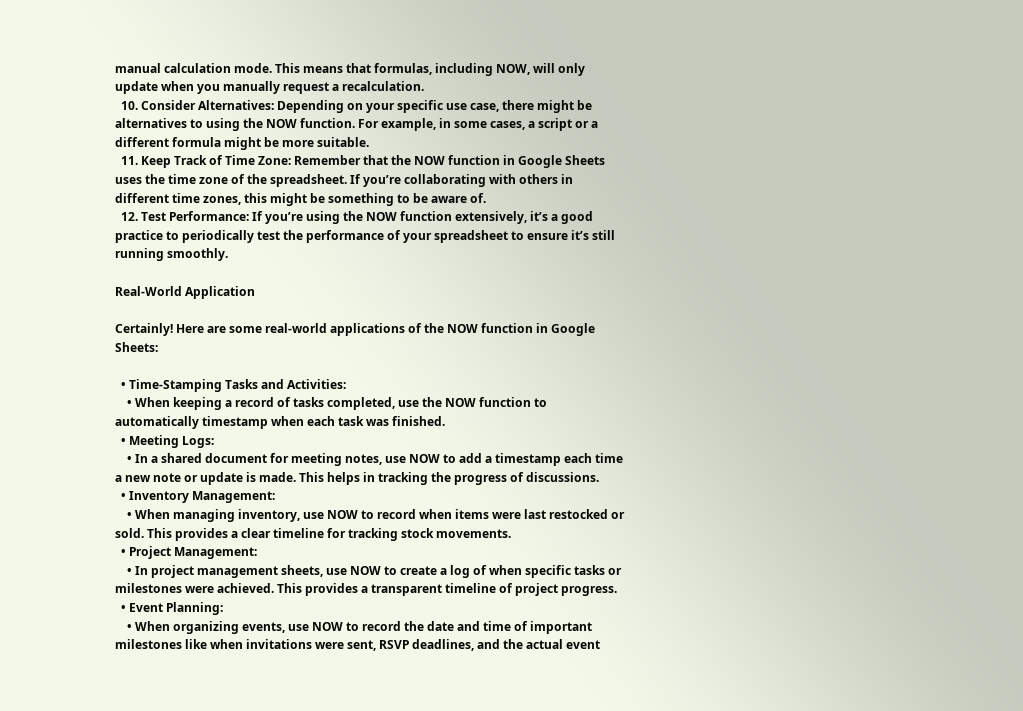manual calculation mode. This means that formulas, including NOW, will only update when you manually request a recalculation.
  10. Consider Alternatives: Depending on your specific use case, there might be alternatives to using the NOW function. For example, in some cases, a script or a different formula might be more suitable.
  11. Keep Track of Time Zone: Remember that the NOW function in Google Sheets uses the time zone of the spreadsheet. If you’re collaborating with others in different time zones, this might be something to be aware of.
  12. Test Performance: If you’re using the NOW function extensively, it’s a good practice to periodically test the performance of your spreadsheet to ensure it’s still running smoothly.

Real-World Application

Certainly! Here are some real-world applications of the NOW function in Google Sheets:

  • Time-Stamping Tasks and Activities:
    • When keeping a record of tasks completed, use the NOW function to automatically timestamp when each task was finished.
  • Meeting Logs:
    • In a shared document for meeting notes, use NOW to add a timestamp each time a new note or update is made. This helps in tracking the progress of discussions.
  • Inventory Management:
    • When managing inventory, use NOW to record when items were last restocked or sold. This provides a clear timeline for tracking stock movements.
  • Project Management:
    • In project management sheets, use NOW to create a log of when specific tasks or milestones were achieved. This provides a transparent timeline of project progress.
  • Event Planning:
    • When organizing events, use NOW to record the date and time of important milestones like when invitations were sent, RSVP deadlines, and the actual event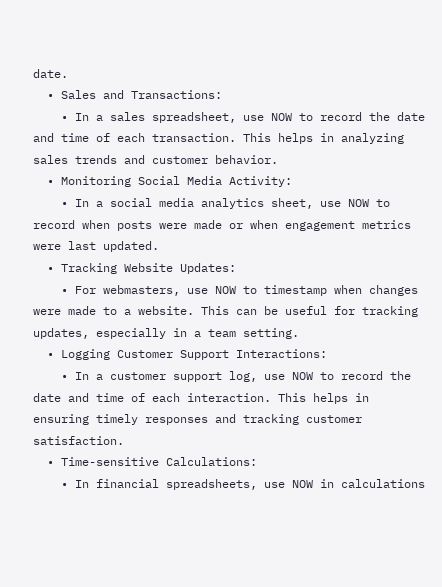date.
  • Sales and Transactions:
    • In a sales spreadsheet, use NOW to record the date and time of each transaction. This helps in analyzing sales trends and customer behavior.
  • Monitoring Social Media Activity:
    • In a social media analytics sheet, use NOW to record when posts were made or when engagement metrics were last updated.
  • Tracking Website Updates:
    • For webmasters, use NOW to timestamp when changes were made to a website. This can be useful for tracking updates, especially in a team setting.
  • Logging Customer Support Interactions:
    • In a customer support log, use NOW to record the date and time of each interaction. This helps in ensuring timely responses and tracking customer satisfaction.
  • Time-sensitive Calculations:
    • In financial spreadsheets, use NOW in calculations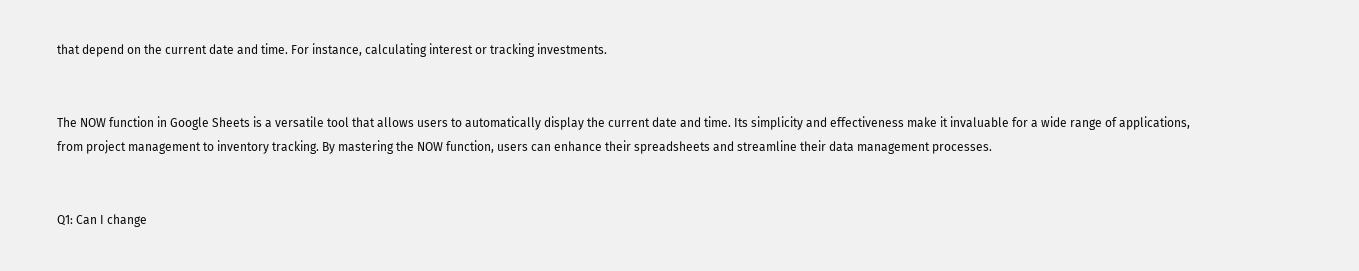that depend on the current date and time. For instance, calculating interest or tracking investments.


The NOW function in Google Sheets is a versatile tool that allows users to automatically display the current date and time. Its simplicity and effectiveness make it invaluable for a wide range of applications, from project management to inventory tracking. By mastering the NOW function, users can enhance their spreadsheets and streamline their data management processes.


Q1: Can I change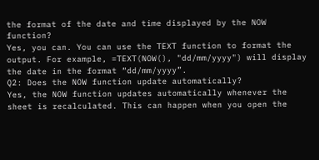the format of the date and time displayed by the NOW function?
Yes, you can. You can use the TEXT function to format the output. For example, =TEXT(NOW(), "dd/mm/yyyy") will display the date in the format “dd/mm/yyyy”.
Q2: Does the NOW function update automatically?
Yes, the NOW function updates automatically whenever the sheet is recalculated. This can happen when you open the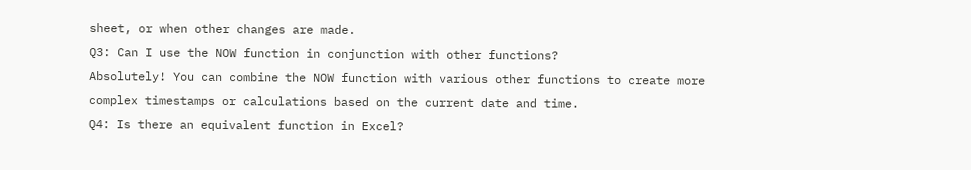sheet, or when other changes are made.
Q3: Can I use the NOW function in conjunction with other functions?
Absolutely! You can combine the NOW function with various other functions to create more complex timestamps or calculations based on the current date and time.
Q4: Is there an equivalent function in Excel?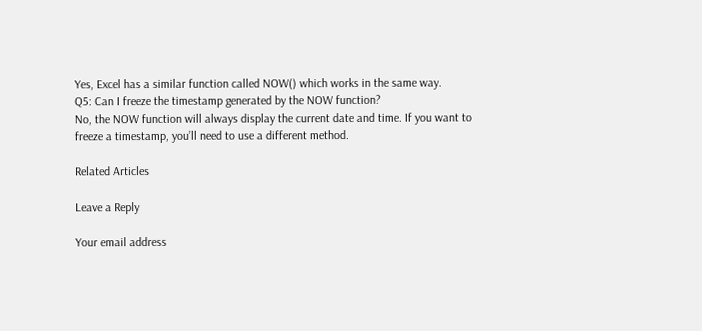Yes, Excel has a similar function called NOW() which works in the same way.
Q5: Can I freeze the timestamp generated by the NOW function?
No, the NOW function will always display the current date and time. If you want to freeze a timestamp, you’ll need to use a different method.

Related Articles

Leave a Reply

Your email address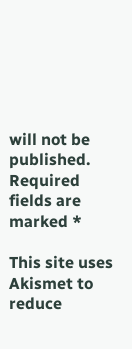will not be published. Required fields are marked *

This site uses Akismet to reduce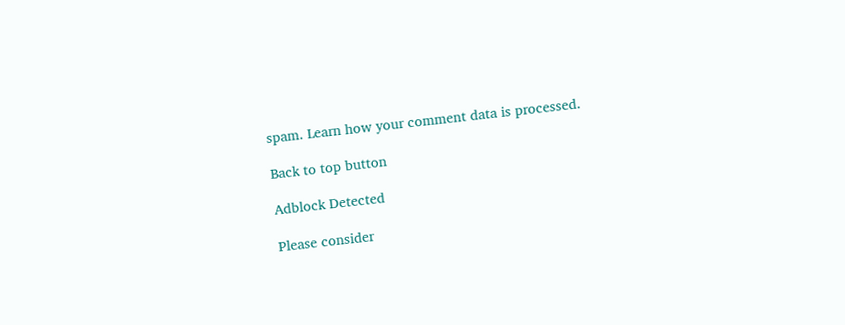spam. Learn how your comment data is processed.

Back to top button

Adblock Detected

Please consider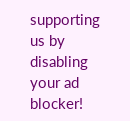supporting us by disabling your ad blocker!